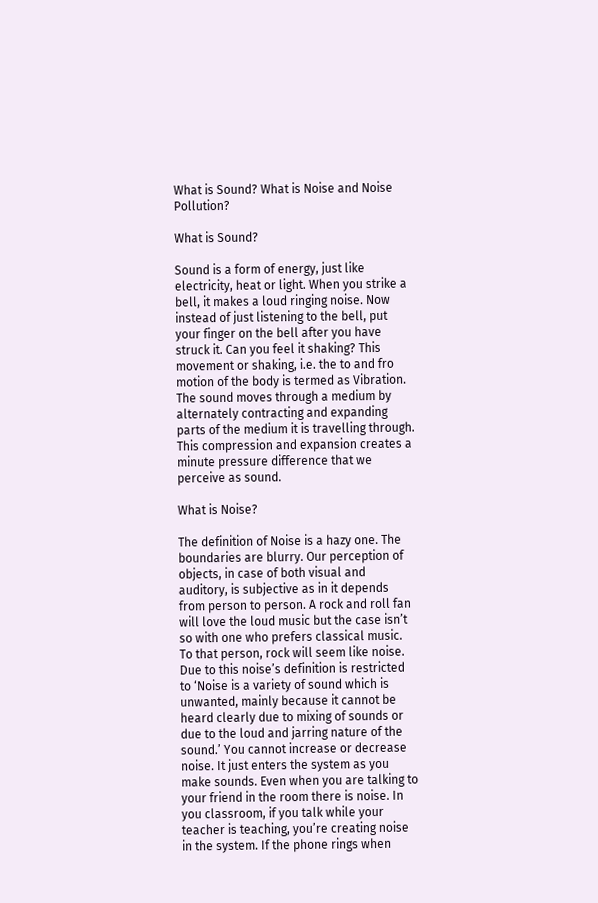What is Sound? What is Noise and Noise Pollution?

What is Sound?

Sound is a form of energy, just like electricity, heat or light. When you strike a bell, it makes a loud ringing noise. Now instead of just listening to the bell, put your finger on the bell after you have struck it. Can you feel it shaking? This movement or shaking, i.e. the to and fro motion of the body is termed as Vibration. The sound moves through a medium by alternately contracting and expanding parts of the medium it is travelling through. This compression and expansion creates a minute pressure difference that we perceive as sound.

What is Noise?

The definition of Noise is a hazy one. The boundaries are blurry. Our perception of objects, in case of both visual and auditory, is subjective as in it depends from person to person. A rock and roll fan will love the loud music but the case isn’t so with one who prefers classical music. To that person, rock will seem like noise. Due to this noise’s definition is restricted to ‘Noise is a variety of sound which is unwanted, mainly because it cannot be heard clearly due to mixing of sounds or due to the loud and jarring nature of the sound.’ You cannot increase or decrease noise. It just enters the system as you make sounds. Even when you are talking to your friend in the room there is noise. In you classroom, if you talk while your teacher is teaching, you’re creating noise in the system. If the phone rings when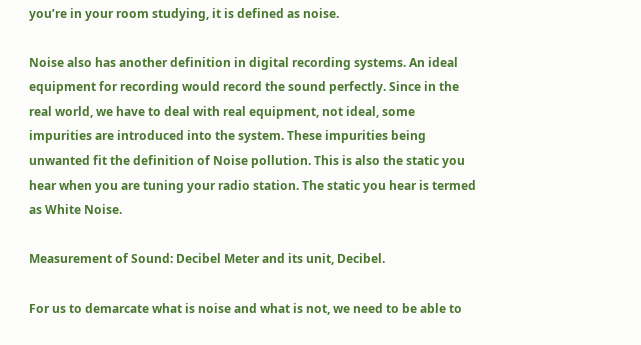you’re in your room studying, it is defined as noise.

Noise also has another definition in digital recording systems. An ideal equipment for recording would record the sound perfectly. Since in the real world, we have to deal with real equipment, not ideal, some impurities are introduced into the system. These impurities being unwanted fit the definition of Noise pollution. This is also the static you hear when you are tuning your radio station. The static you hear is termed as White Noise.

Measurement of Sound: Decibel Meter and its unit, Decibel.

For us to demarcate what is noise and what is not, we need to be able to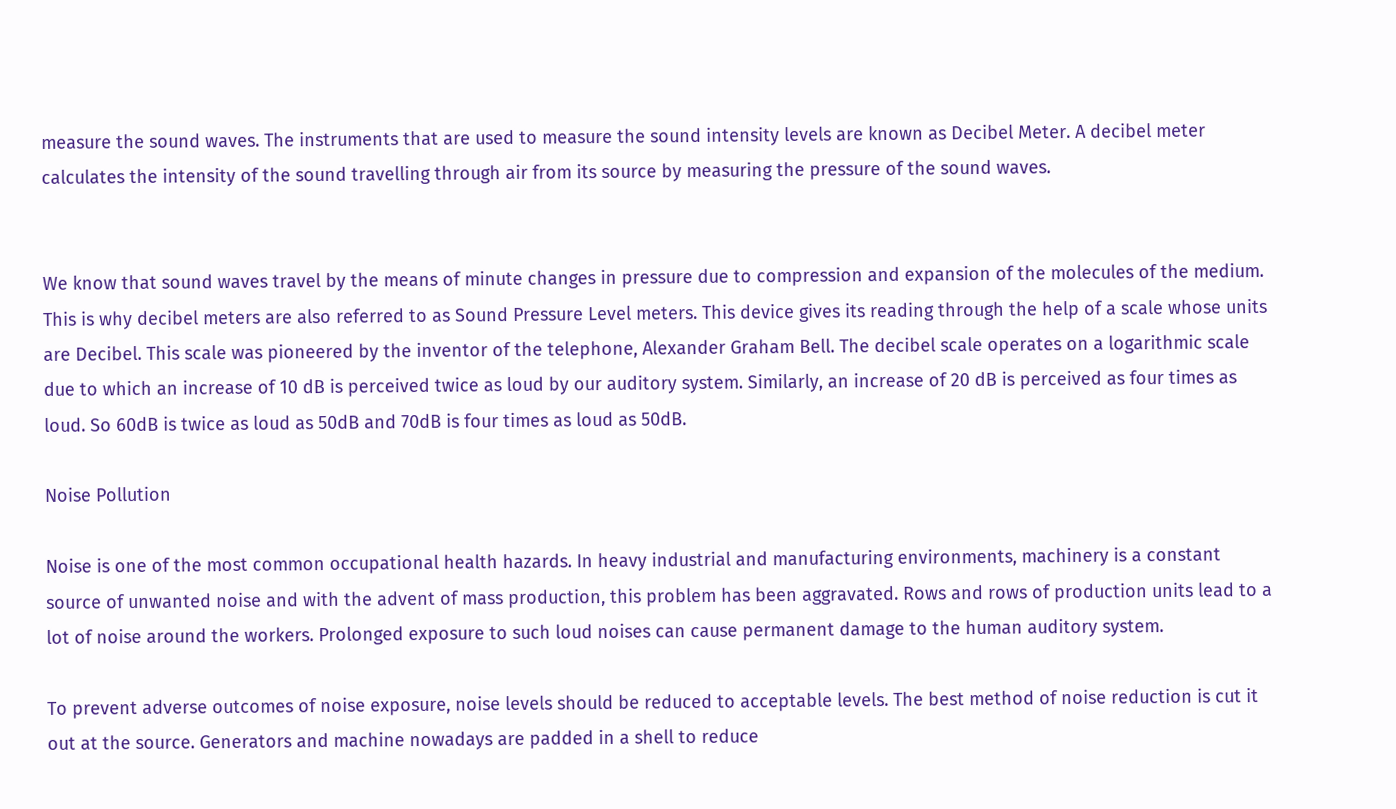measure the sound waves. The instruments that are used to measure the sound intensity levels are known as Decibel Meter. A decibel meter calculates the intensity of the sound travelling through air from its source by measuring the pressure of the sound waves.


We know that sound waves travel by the means of minute changes in pressure due to compression and expansion of the molecules of the medium. This is why decibel meters are also referred to as Sound Pressure Level meters. This device gives its reading through the help of a scale whose units are Decibel. This scale was pioneered by the inventor of the telephone, Alexander Graham Bell. The decibel scale operates on a logarithmic scale due to which an increase of 10 dB is perceived twice as loud by our auditory system. Similarly, an increase of 20 dB is perceived as four times as loud. So 60dB is twice as loud as 50dB and 70dB is four times as loud as 50dB.

Noise Pollution

Noise is one of the most common occupational health hazards. In heavy industrial and manufacturing environments, machinery is a constant source of unwanted noise and with the advent of mass production, this problem has been aggravated. Rows and rows of production units lead to a lot of noise around the workers. Prolonged exposure to such loud noises can cause permanent damage to the human auditory system.

To prevent adverse outcomes of noise exposure, noise levels should be reduced to acceptable levels. The best method of noise reduction is cut it out at the source. Generators and machine nowadays are padded in a shell to reduce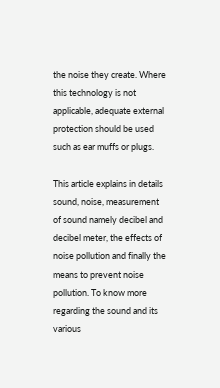the noise they create. Where this technology is not applicable, adequate external protection should be used such as ear muffs or plugs.

This article explains in details sound, noise, measurement of sound namely decibel and decibel meter, the effects of noise pollution and finally the means to prevent noise pollution. To know more regarding the sound and its various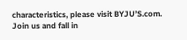characteristics, please visit BYJU’S.com. Join us and fall in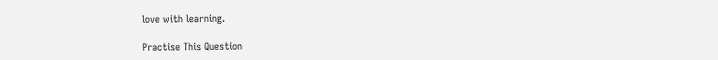love with learning.

Practise This Question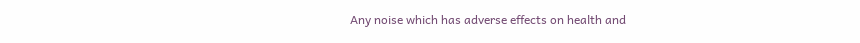Any noise which has adverse effects on health and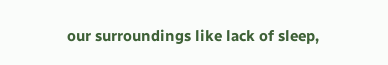our surroundings like lack of sleep,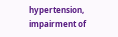hypertension, impairment of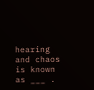hearing and chaos is known as ___ .